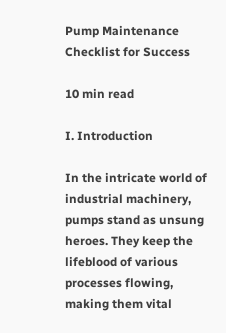Pump Maintenance Checklist for Success

10 min read

I. Introduction

In the intricate world of industrial machinery, pumps stand as unsung heroes. They keep the lifeblood of various processes flowing, making them vital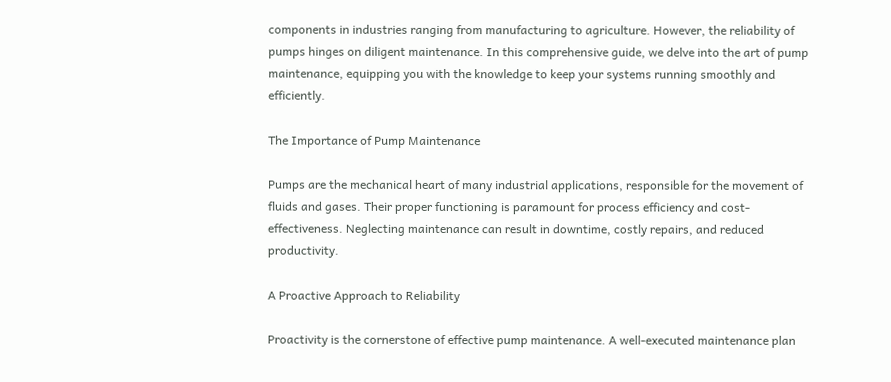components in industries ranging from manufacturing to agriculture. However, the reliability of pumps hinges on diligent maintenance. In this comprehensive guide, we delve into the art of pump maintenance, equipping you with the knowledge to keep your systems running smoothly and efficiently.

The Importance of Pump Maintenance

Pumps are the mechanical heart of many industrial applications, responsible for the movement of fluids and gases. Their proper functioning is paramount for process efficiency and cost-effectiveness. Neglecting maintenance can result in downtime, costly repairs, and reduced productivity.

A Proactive Approach to Reliability

Proactivity is the cornerstone of effective pump maintenance. A well-executed maintenance plan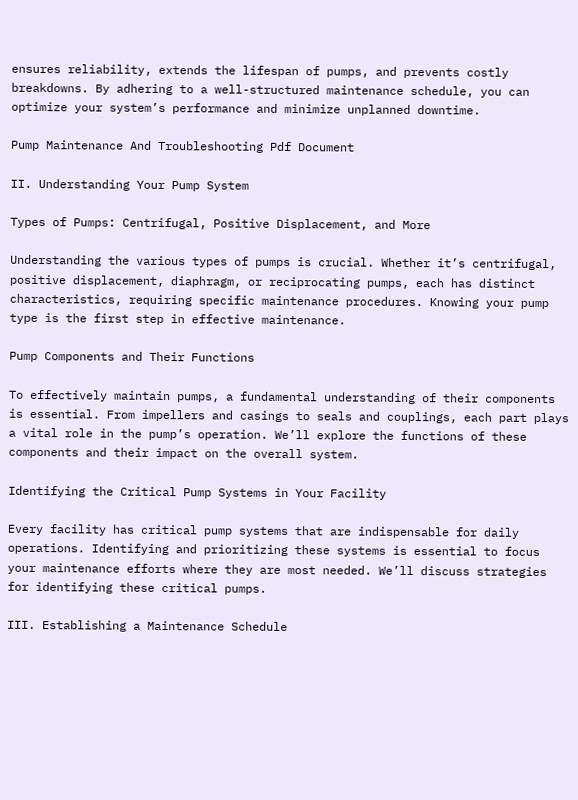ensures reliability, extends the lifespan of pumps, and prevents costly breakdowns. By adhering to a well-structured maintenance schedule, you can optimize your system’s performance and minimize unplanned downtime.

Pump Maintenance And Troubleshooting Pdf Document

II. Understanding Your Pump System

Types of Pumps: Centrifugal, Positive Displacement, and More

Understanding the various types of pumps is crucial. Whether it’s centrifugal, positive displacement, diaphragm, or reciprocating pumps, each has distinct characteristics, requiring specific maintenance procedures. Knowing your pump type is the first step in effective maintenance.

Pump Components and Their Functions

To effectively maintain pumps, a fundamental understanding of their components is essential. From impellers and casings to seals and couplings, each part plays a vital role in the pump’s operation. We’ll explore the functions of these components and their impact on the overall system.

Identifying the Critical Pump Systems in Your Facility

Every facility has critical pump systems that are indispensable for daily operations. Identifying and prioritizing these systems is essential to focus your maintenance efforts where they are most needed. We’ll discuss strategies for identifying these critical pumps.

III. Establishing a Maintenance Schedule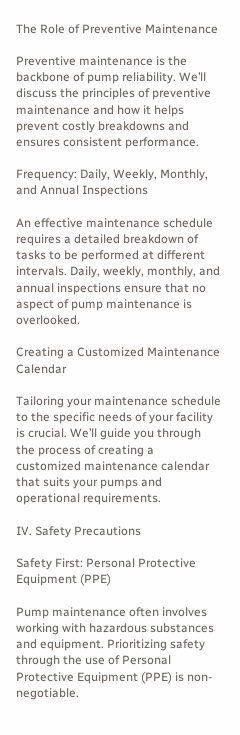The Role of Preventive Maintenance

Preventive maintenance is the backbone of pump reliability. We’ll discuss the principles of preventive maintenance and how it helps prevent costly breakdowns and ensures consistent performance.

Frequency: Daily, Weekly, Monthly, and Annual Inspections

An effective maintenance schedule requires a detailed breakdown of tasks to be performed at different intervals. Daily, weekly, monthly, and annual inspections ensure that no aspect of pump maintenance is overlooked.

Creating a Customized Maintenance Calendar

Tailoring your maintenance schedule to the specific needs of your facility is crucial. We’ll guide you through the process of creating a customized maintenance calendar that suits your pumps and operational requirements.

IV. Safety Precautions

Safety First: Personal Protective Equipment (PPE)

Pump maintenance often involves working with hazardous substances and equipment. Prioritizing safety through the use of Personal Protective Equipment (PPE) is non-negotiable.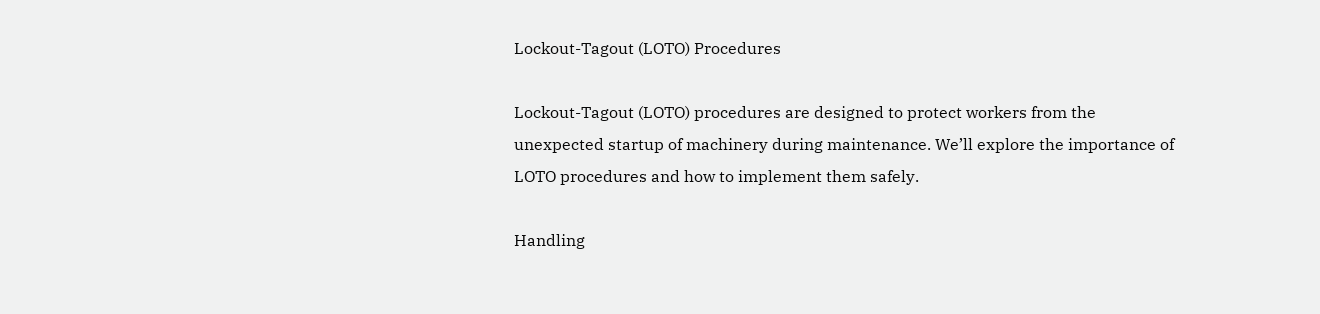Lockout-Tagout (LOTO) Procedures

Lockout-Tagout (LOTO) procedures are designed to protect workers from the unexpected startup of machinery during maintenance. We’ll explore the importance of LOTO procedures and how to implement them safely.

Handling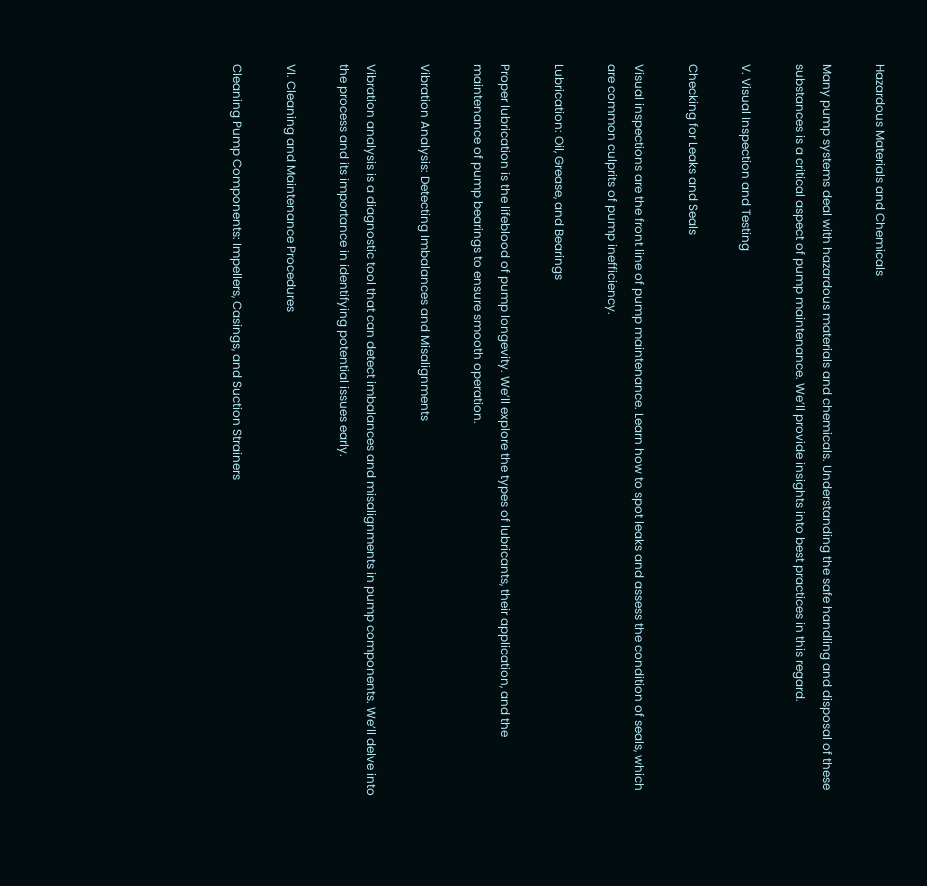Hazardous Materials and Chemicals

Many pump systems deal with hazardous materials and chemicals. Understanding the safe handling and disposal of these substances is a critical aspect of pump maintenance. We’ll provide insights into best practices in this regard.

V. Visual Inspection and Testing

Checking for Leaks and Seals

Visual inspections are the front line of pump maintenance. Learn how to spot leaks and assess the condition of seals, which are common culprits of pump inefficiency.

Lubrication: Oil, Grease, and Bearings

Proper lubrication is the lifeblood of pump longevity. We’ll explore the types of lubricants, their application, and the maintenance of pump bearings to ensure smooth operation.

Vibration Analysis: Detecting Imbalances and Misalignments

Vibration analysis is a diagnostic tool that can detect imbalances and misalignments in pump components. We’ll delve into the process and its importance in identifying potential issues early.

VI. Cleaning and Maintenance Procedures

Cleaning Pump Components: Impellers, Casings, and Suction Strainers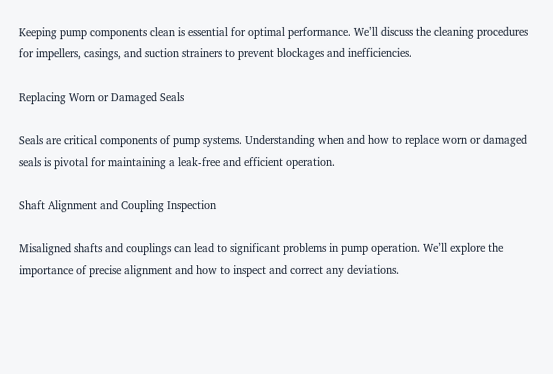Keeping pump components clean is essential for optimal performance. We’ll discuss the cleaning procedures for impellers, casings, and suction strainers to prevent blockages and inefficiencies.

Replacing Worn or Damaged Seals

Seals are critical components of pump systems. Understanding when and how to replace worn or damaged seals is pivotal for maintaining a leak-free and efficient operation.

Shaft Alignment and Coupling Inspection

Misaligned shafts and couplings can lead to significant problems in pump operation. We’ll explore the importance of precise alignment and how to inspect and correct any deviations.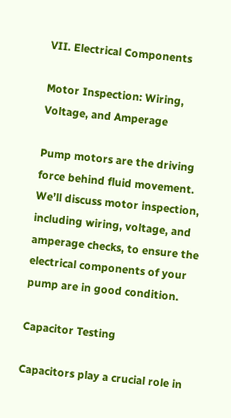VII. Electrical Components

Motor Inspection: Wiring, Voltage, and Amperage

Pump motors are the driving force behind fluid movement. We’ll discuss motor inspection, including wiring, voltage, and amperage checks, to ensure the electrical components of your pump are in good condition.

Capacitor Testing

Capacitors play a crucial role in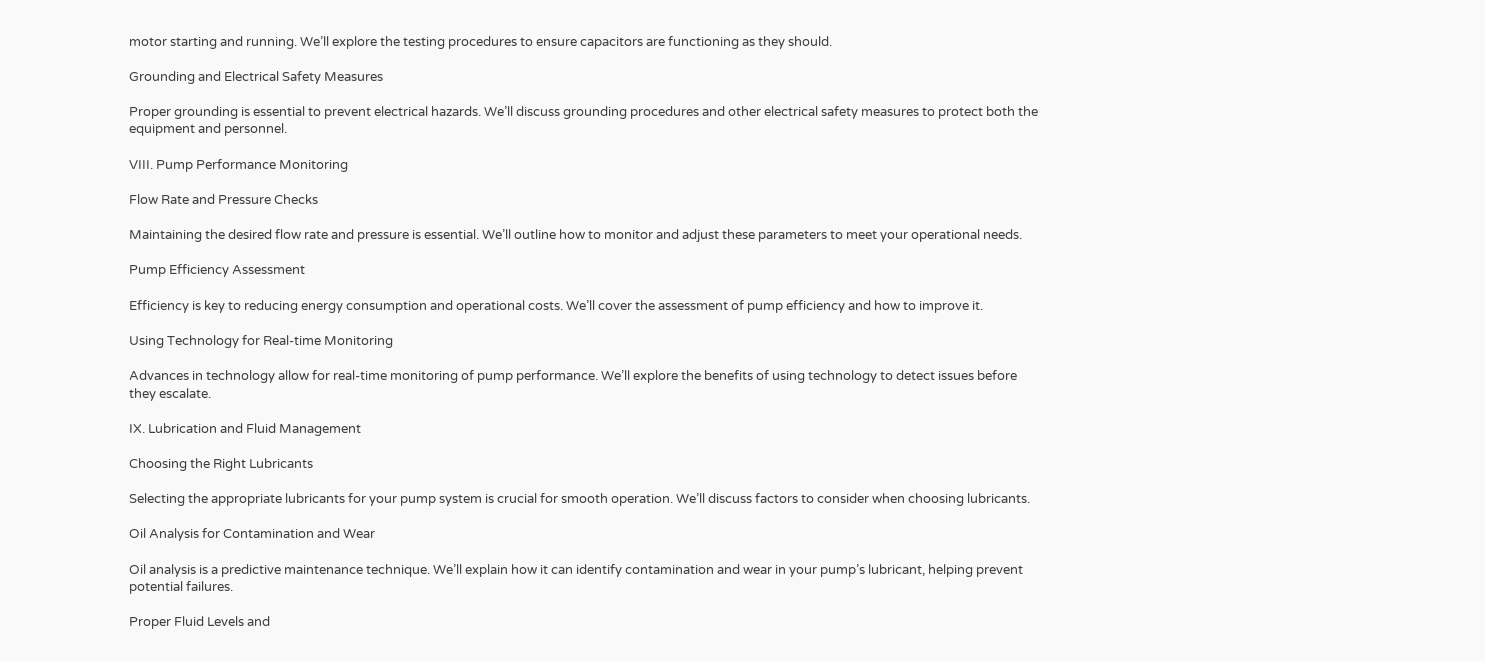motor starting and running. We’ll explore the testing procedures to ensure capacitors are functioning as they should.

Grounding and Electrical Safety Measures

Proper grounding is essential to prevent electrical hazards. We’ll discuss grounding procedures and other electrical safety measures to protect both the equipment and personnel.

VIII. Pump Performance Monitoring

Flow Rate and Pressure Checks

Maintaining the desired flow rate and pressure is essential. We’ll outline how to monitor and adjust these parameters to meet your operational needs.

Pump Efficiency Assessment

Efficiency is key to reducing energy consumption and operational costs. We’ll cover the assessment of pump efficiency and how to improve it.

Using Technology for Real-time Monitoring

Advances in technology allow for real-time monitoring of pump performance. We’ll explore the benefits of using technology to detect issues before they escalate.

IX. Lubrication and Fluid Management

Choosing the Right Lubricants

Selecting the appropriate lubricants for your pump system is crucial for smooth operation. We’ll discuss factors to consider when choosing lubricants.

Oil Analysis for Contamination and Wear

Oil analysis is a predictive maintenance technique. We’ll explain how it can identify contamination and wear in your pump’s lubricant, helping prevent potential failures.

Proper Fluid Levels and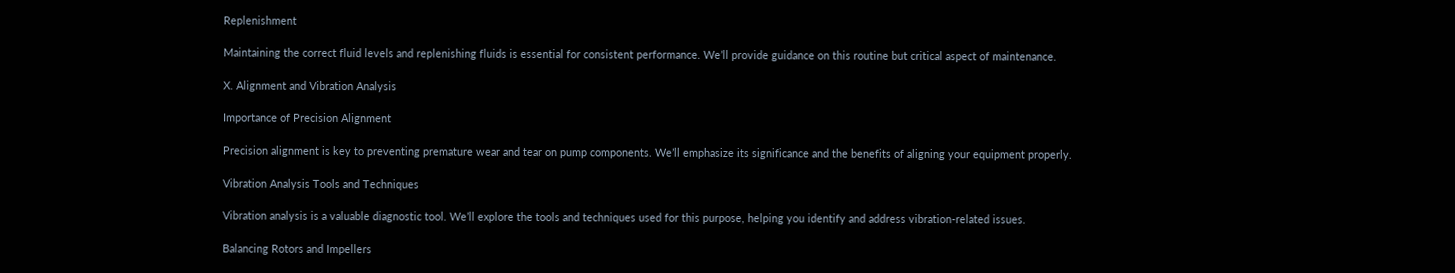Replenishment

Maintaining the correct fluid levels and replenishing fluids is essential for consistent performance. We’ll provide guidance on this routine but critical aspect of maintenance.

X. Alignment and Vibration Analysis

Importance of Precision Alignment

Precision alignment is key to preventing premature wear and tear on pump components. We’ll emphasize its significance and the benefits of aligning your equipment properly.

Vibration Analysis Tools and Techniques

Vibration analysis is a valuable diagnostic tool. We’ll explore the tools and techniques used for this purpose, helping you identify and address vibration-related issues.

Balancing Rotors and Impellers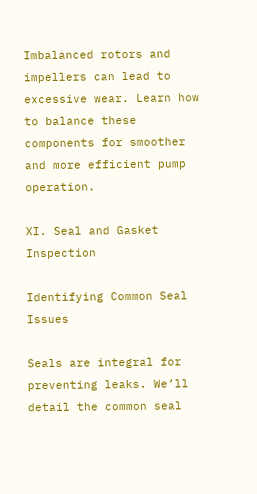Imbalanced rotors and impellers can lead to excessive wear. Learn how to balance these components for smoother and more efficient pump operation.

XI. Seal and Gasket Inspection

Identifying Common Seal Issues

Seals are integral for preventing leaks. We’ll detail the common seal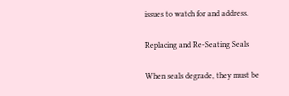issues to watch for and address.

Replacing and Re-Seating Seals

When seals degrade, they must be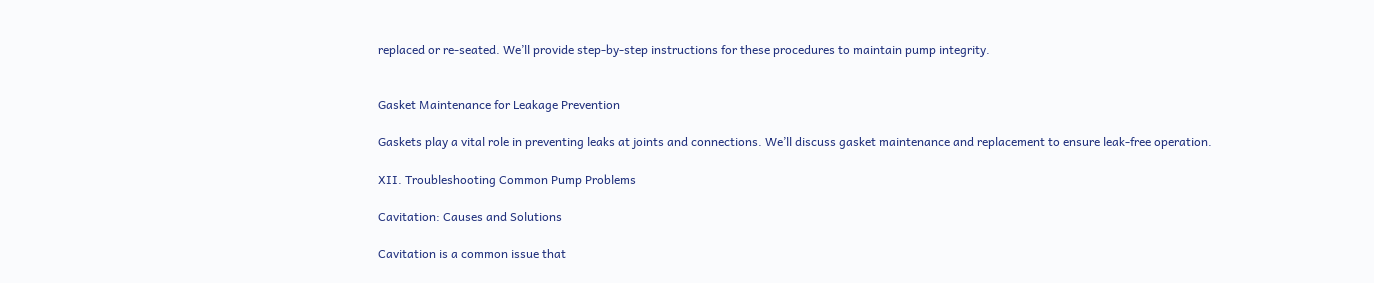replaced or re-seated. We’ll provide step-by-step instructions for these procedures to maintain pump integrity.


Gasket Maintenance for Leakage Prevention

Gaskets play a vital role in preventing leaks at joints and connections. We’ll discuss gasket maintenance and replacement to ensure leak-free operation.

XII. Troubleshooting Common Pump Problems

Cavitation: Causes and Solutions

Cavitation is a common issue that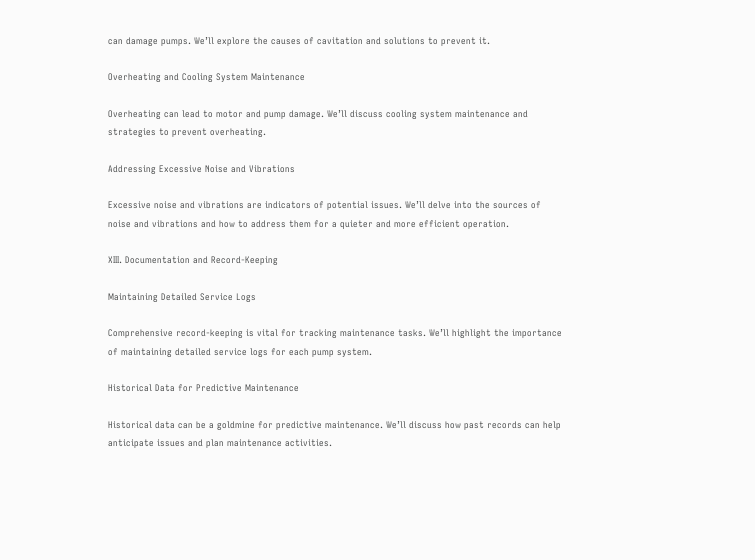can damage pumps. We’ll explore the causes of cavitation and solutions to prevent it.

Overheating and Cooling System Maintenance

Overheating can lead to motor and pump damage. We’ll discuss cooling system maintenance and strategies to prevent overheating.

Addressing Excessive Noise and Vibrations

Excessive noise and vibrations are indicators of potential issues. We’ll delve into the sources of noise and vibrations and how to address them for a quieter and more efficient operation.

XIII. Documentation and Record-Keeping

Maintaining Detailed Service Logs

Comprehensive record-keeping is vital for tracking maintenance tasks. We’ll highlight the importance of maintaining detailed service logs for each pump system.

Historical Data for Predictive Maintenance

Historical data can be a goldmine for predictive maintenance. We’ll discuss how past records can help anticipate issues and plan maintenance activities.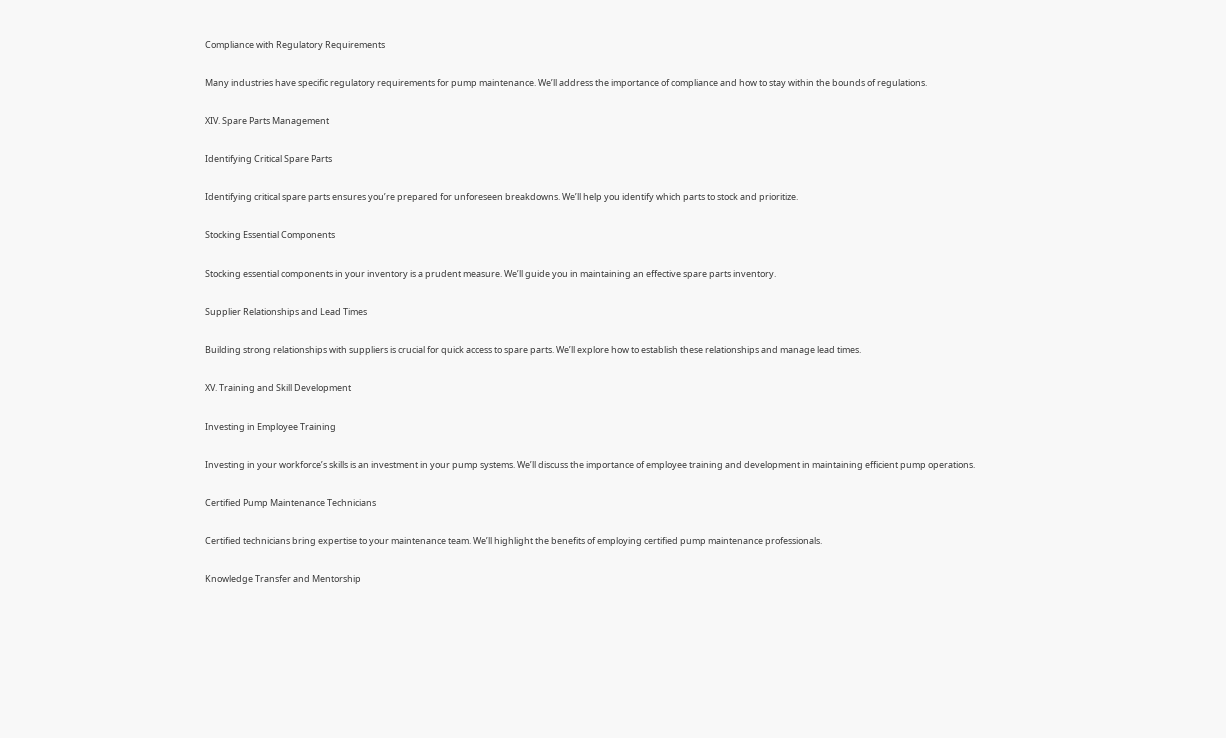Compliance with Regulatory Requirements

Many industries have specific regulatory requirements for pump maintenance. We’ll address the importance of compliance and how to stay within the bounds of regulations.

XIV. Spare Parts Management

Identifying Critical Spare Parts

Identifying critical spare parts ensures you’re prepared for unforeseen breakdowns. We’ll help you identify which parts to stock and prioritize.

Stocking Essential Components

Stocking essential components in your inventory is a prudent measure. We’ll guide you in maintaining an effective spare parts inventory.

Supplier Relationships and Lead Times

Building strong relationships with suppliers is crucial for quick access to spare parts. We’ll explore how to establish these relationships and manage lead times.

XV. Training and Skill Development

Investing in Employee Training

Investing in your workforce’s skills is an investment in your pump systems. We’ll discuss the importance of employee training and development in maintaining efficient pump operations.

Certified Pump Maintenance Technicians

Certified technicians bring expertise to your maintenance team. We’ll highlight the benefits of employing certified pump maintenance professionals.

Knowledge Transfer and Mentorship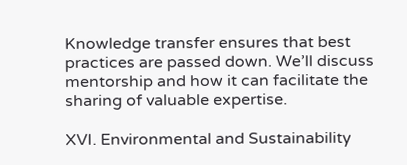Knowledge transfer ensures that best practices are passed down. We’ll discuss mentorship and how it can facilitate the sharing of valuable expertise.

XVI. Environmental and Sustainability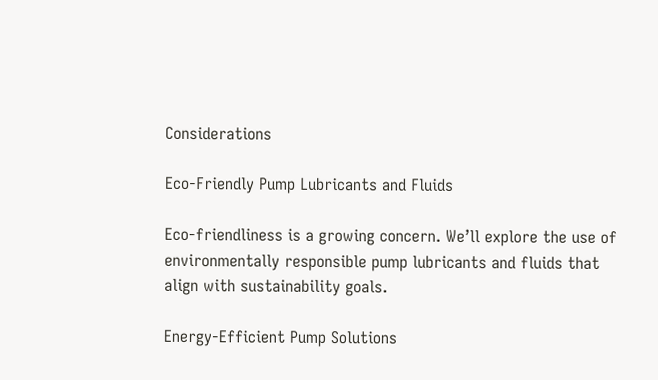Considerations

Eco-Friendly Pump Lubricants and Fluids

Eco-friendliness is a growing concern. We’ll explore the use of environmentally responsible pump lubricants and fluids that align with sustainability goals.

Energy-Efficient Pump Solutions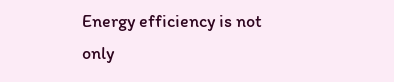Energy efficiency is not only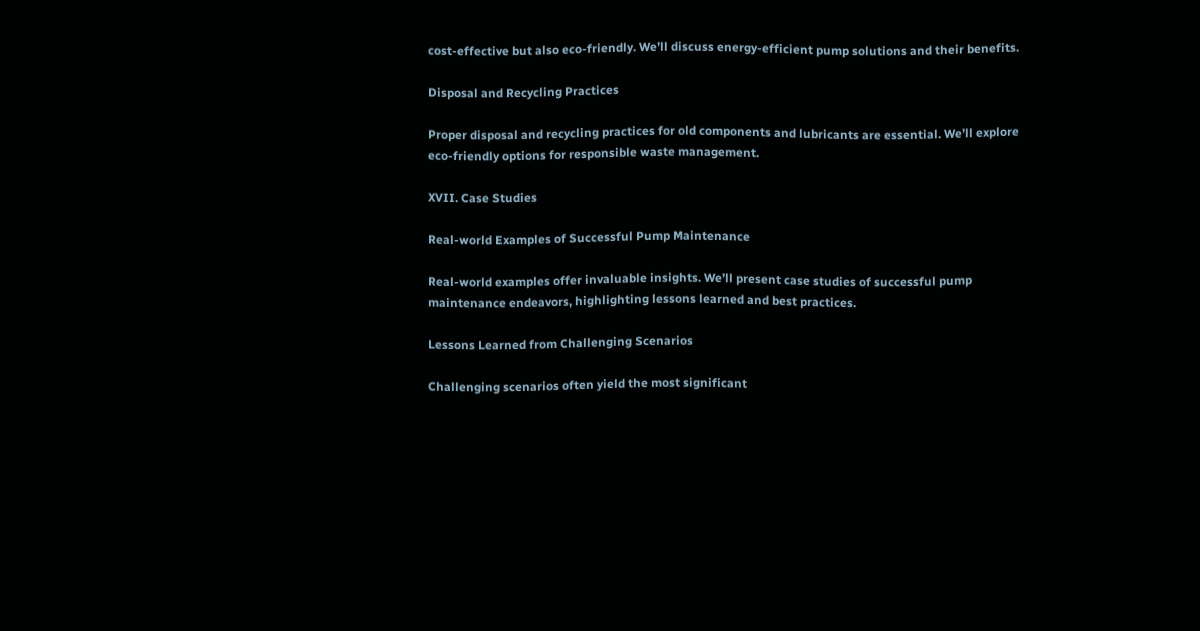cost-effective but also eco-friendly. We’ll discuss energy-efficient pump solutions and their benefits.

Disposal and Recycling Practices

Proper disposal and recycling practices for old components and lubricants are essential. We’ll explore eco-friendly options for responsible waste management.

XVII. Case Studies

Real-world Examples of Successful Pump Maintenance

Real-world examples offer invaluable insights. We’ll present case studies of successful pump maintenance endeavors, highlighting lessons learned and best practices.

Lessons Learned from Challenging Scenarios

Challenging scenarios often yield the most significant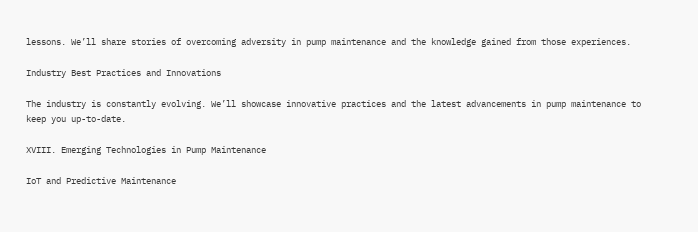lessons. We’ll share stories of overcoming adversity in pump maintenance and the knowledge gained from those experiences.

Industry Best Practices and Innovations

The industry is constantly evolving. We’ll showcase innovative practices and the latest advancements in pump maintenance to keep you up-to-date.

XVIII. Emerging Technologies in Pump Maintenance

IoT and Predictive Maintenance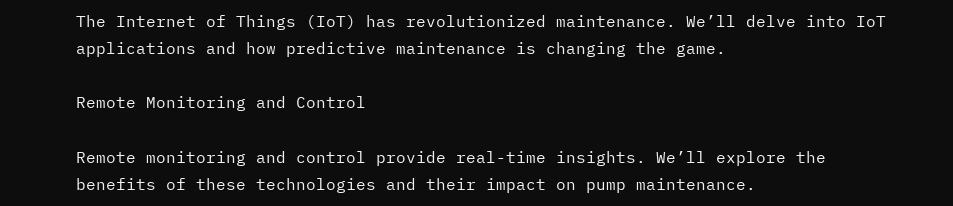The Internet of Things (IoT) has revolutionized maintenance. We’ll delve into IoT applications and how predictive maintenance is changing the game.

Remote Monitoring and Control

Remote monitoring and control provide real-time insights. We’ll explore the benefits of these technologies and their impact on pump maintenance.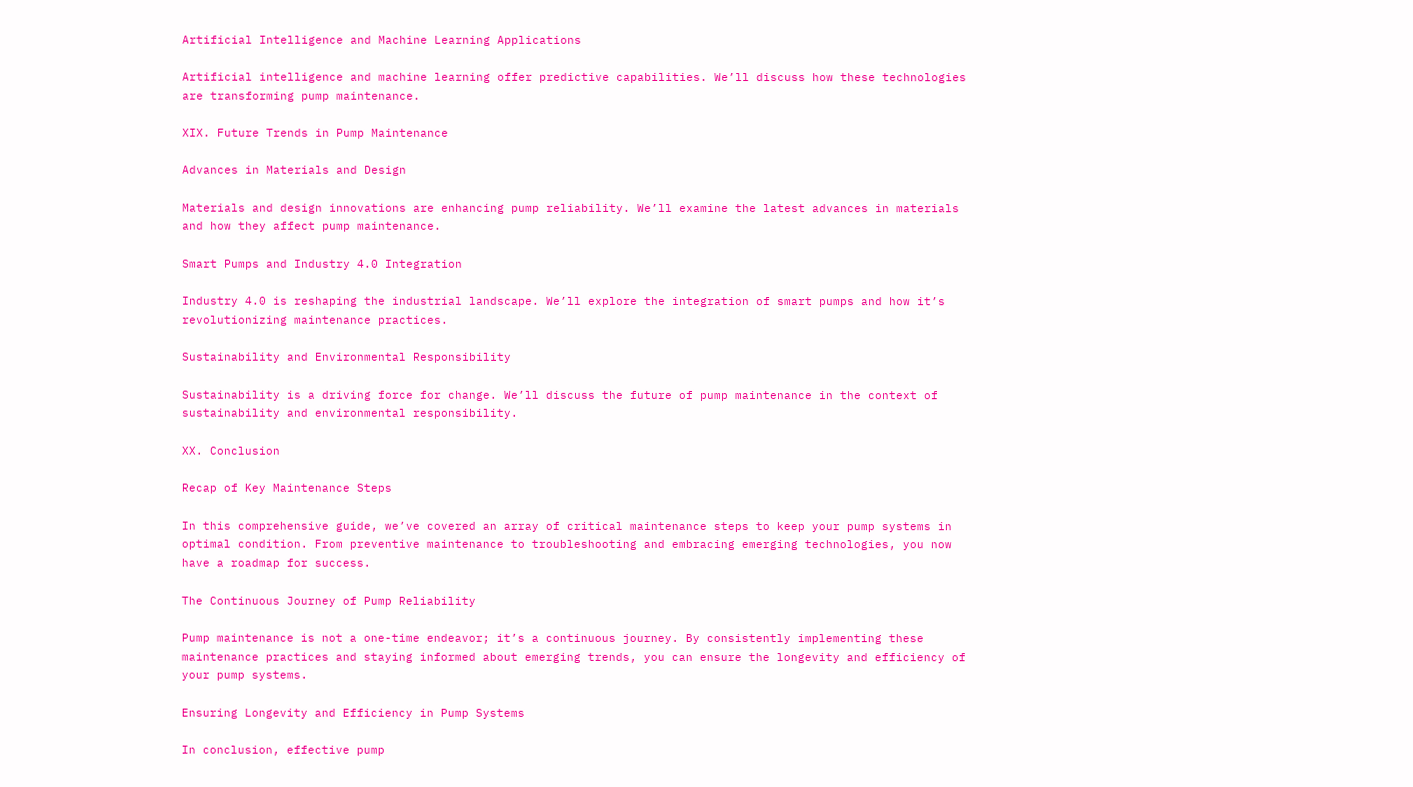Artificial Intelligence and Machine Learning Applications

Artificial intelligence and machine learning offer predictive capabilities. We’ll discuss how these technologies are transforming pump maintenance.

XIX. Future Trends in Pump Maintenance

Advances in Materials and Design

Materials and design innovations are enhancing pump reliability. We’ll examine the latest advances in materials and how they affect pump maintenance.

Smart Pumps and Industry 4.0 Integration

Industry 4.0 is reshaping the industrial landscape. We’ll explore the integration of smart pumps and how it’s revolutionizing maintenance practices.

Sustainability and Environmental Responsibility

Sustainability is a driving force for change. We’ll discuss the future of pump maintenance in the context of sustainability and environmental responsibility.

XX. Conclusion

Recap of Key Maintenance Steps

In this comprehensive guide, we’ve covered an array of critical maintenance steps to keep your pump systems in optimal condition. From preventive maintenance to troubleshooting and embracing emerging technologies, you now have a roadmap for success.

The Continuous Journey of Pump Reliability

Pump maintenance is not a one-time endeavor; it’s a continuous journey. By consistently implementing these maintenance practices and staying informed about emerging trends, you can ensure the longevity and efficiency of your pump systems.

Ensuring Longevity and Efficiency in Pump Systems

In conclusion, effective pump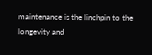maintenance is the linchpin to the longevity and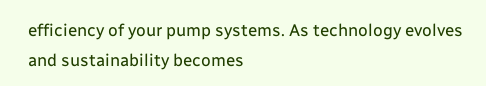efficiency of your pump systems. As technology evolves and sustainability becomes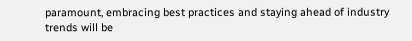paramount, embracing best practices and staying ahead of industry trends will be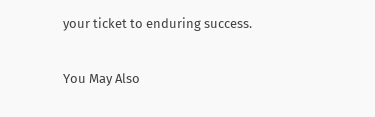your ticket to enduring success.

You May Also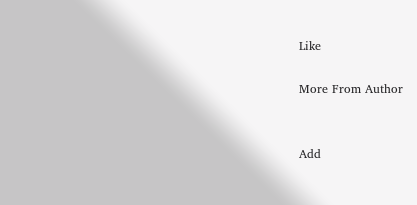Like

More From Author


Add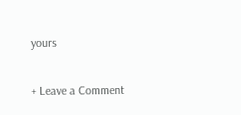yours

+ Leave a Comment